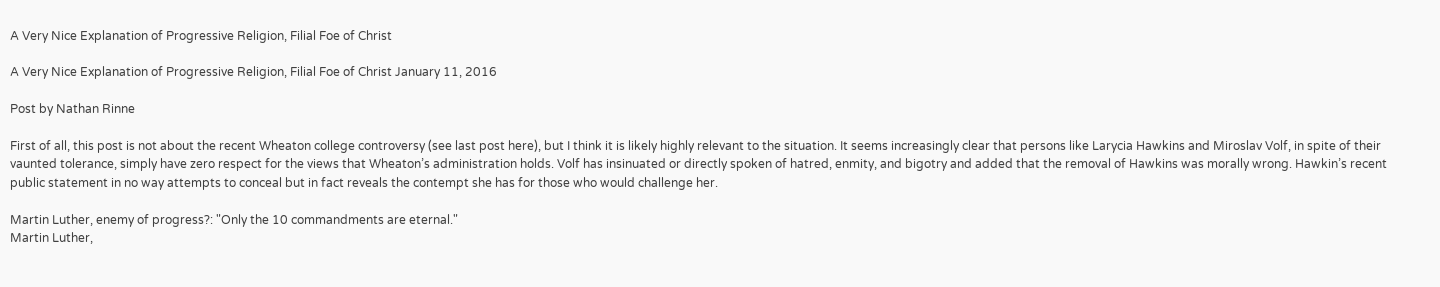A Very Nice Explanation of Progressive Religion, Filial Foe of Christ

A Very Nice Explanation of Progressive Religion, Filial Foe of Christ January 11, 2016

Post by Nathan Rinne

First of all, this post is not about the recent Wheaton college controversy (see last post here), but I think it is likely highly relevant to the situation. It seems increasingly clear that persons like Larycia Hawkins and Miroslav Volf, in spite of their vaunted tolerance, simply have zero respect for the views that Wheaton’s administration holds. Volf has insinuated or directly spoken of hatred, enmity, and bigotry and added that the removal of Hawkins was morally wrong. Hawkin’s recent public statement in no way attempts to conceal but in fact reveals the contempt she has for those who would challenge her.

Martin Luther, enemy of progress?: "Only the 10 commandments are eternal."
Martin Luther,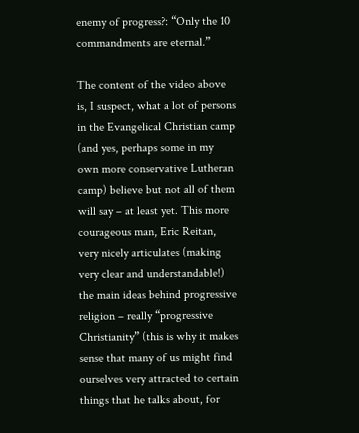enemy of progress?: “Only the 10 commandments are eternal.”

The content of the video above is, I suspect, what a lot of persons in the Evangelical Christian camp (and yes, perhaps some in my own more conservative Lutheran camp) believe but not all of them will say – at least yet. This more courageous man, Eric Reitan, very nicely articulates (making very clear and understandable!) the main ideas behind progressive religion – really “progressive Christianity” (this is why it makes sense that many of us might find ourselves very attracted to certain things that he talks about, for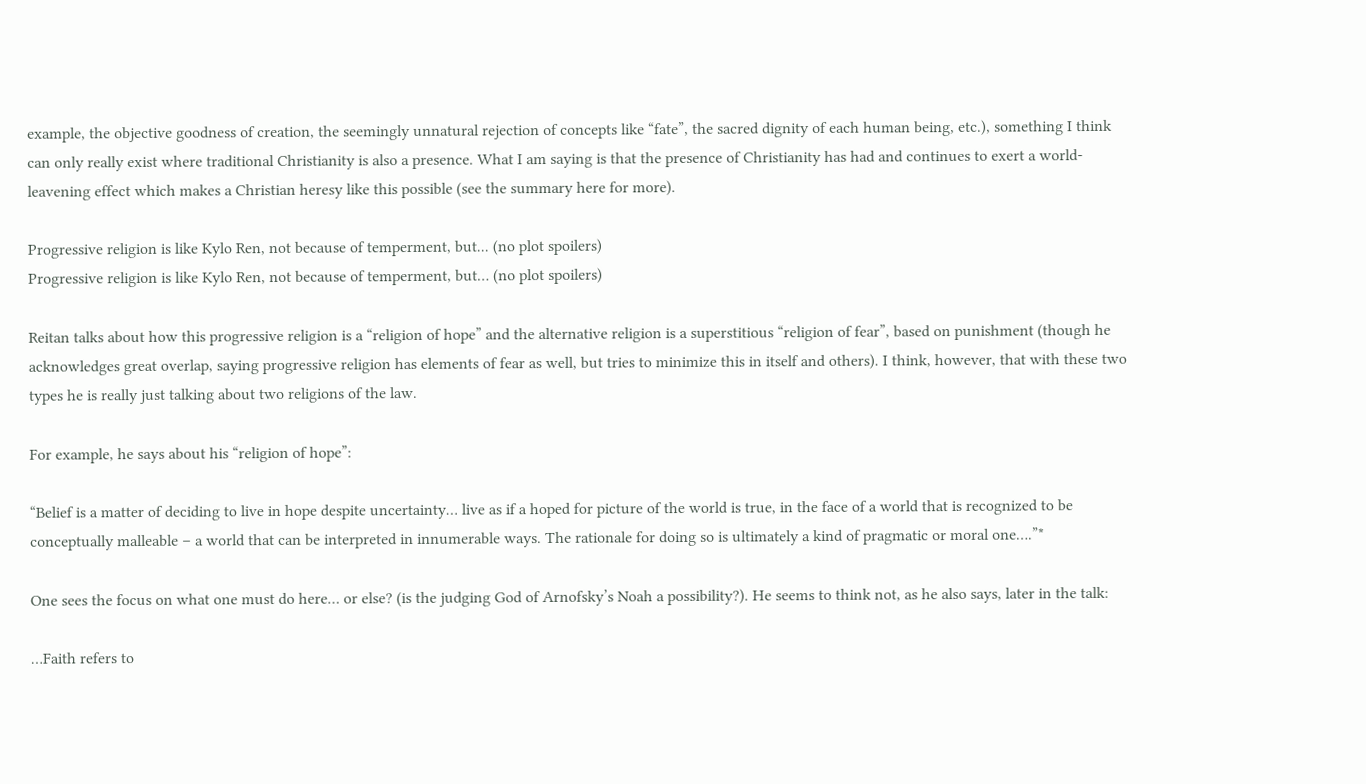example, the objective goodness of creation, the seemingly unnatural rejection of concepts like “fate”, the sacred dignity of each human being, etc.), something I think can only really exist where traditional Christianity is also a presence. What I am saying is that the presence of Christianity has had and continues to exert a world-leavening effect which makes a Christian heresy like this possible (see the summary here for more).

Progressive religion is like Kylo Ren, not because of temperment, but... (no plot spoilers)
Progressive religion is like Kylo Ren, not because of temperment, but… (no plot spoilers)

Reitan talks about how this progressive religion is a “religion of hope” and the alternative religion is a superstitious “religion of fear”, based on punishment (though he acknowledges great overlap, saying progressive religion has elements of fear as well, but tries to minimize this in itself and others). I think, however, that with these two types he is really just talking about two religions of the law.

For example, he says about his “religion of hope”:

“Belief is a matter of deciding to live in hope despite uncertainty… live as if a hoped for picture of the world is true, in the face of a world that is recognized to be conceptually malleable – a world that can be interpreted in innumerable ways. The rationale for doing so is ultimately a kind of pragmatic or moral one….”*

One sees the focus on what one must do here… or else? (is the judging God of Arnofsky’s Noah a possibility?). He seems to think not, as he also says, later in the talk:

…Faith refers to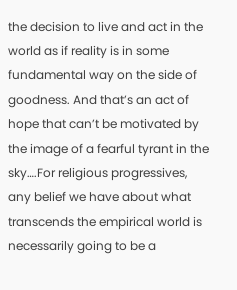the decision to live and act in the world as if reality is in some fundamental way on the side of goodness. And that’s an act of hope that can’t be motivated by the image of a fearful tyrant in the sky….For religious progressives, any belief we have about what transcends the empirical world is necessarily going to be a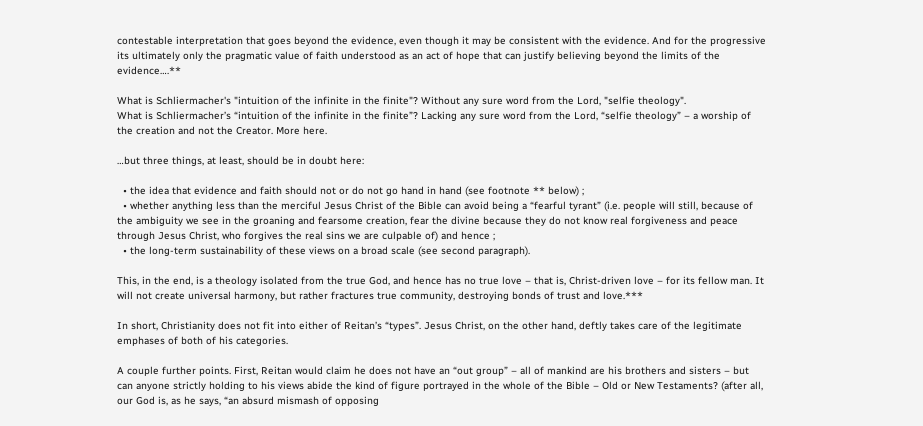contestable interpretation that goes beyond the evidence, even though it may be consistent with the evidence. And for the progressive its ultimately only the pragmatic value of faith understood as an act of hope that can justify believing beyond the limits of the evidence….**

What is Schliermacher's "intuition of the infinite in the finite"? Without any sure word from the Lord, "selfie theology".
What is Schliermacher’s “intuition of the infinite in the finite”? Lacking any sure word from the Lord, “selfie theology” – a worship of the creation and not the Creator. More here.

…but three things, at least, should be in doubt here:

  • the idea that evidence and faith should not or do not go hand in hand (see footnote ** below) ;
  • whether anything less than the merciful Jesus Christ of the Bible can avoid being a “fearful tyrant” (i.e. people will still, because of the ambiguity we see in the groaning and fearsome creation, fear the divine because they do not know real forgiveness and peace through Jesus Christ, who forgives the real sins we are culpable of) and hence ;
  • the long-term sustainability of these views on a broad scale (see second paragraph).

This, in the end, is a theology isolated from the true God, and hence has no true love – that is, Christ-driven love – for its fellow man. It will not create universal harmony, but rather fractures true community, destroying bonds of trust and love.***

In short, Christianity does not fit into either of Reitan’s “types”. Jesus Christ, on the other hand, deftly takes care of the legitimate emphases of both of his categories.

A couple further points. First, Reitan would claim he does not have an “out group” – all of mankind are his brothers and sisters – but can anyone strictly holding to his views abide the kind of figure portrayed in the whole of the Bible – Old or New Testaments? (after all, our God is, as he says, “an absurd mismash of opposing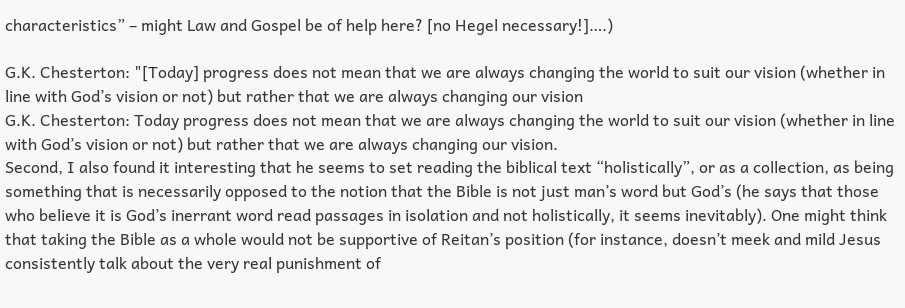characteristics” – might Law and Gospel be of help here? [no Hegel necessary!]….)

G.K. Chesterton: "[Today] progress does not mean that we are always changing the world to suit our vision (whether in line with God’s vision or not) but rather that we are always changing our vision
G.K. Chesterton: Today progress does not mean that we are always changing the world to suit our vision (whether in line with God’s vision or not) but rather that we are always changing our vision.
Second, I also found it interesting that he seems to set reading the biblical text “holistically”, or as a collection, as being something that is necessarily opposed to the notion that the Bible is not just man’s word but God’s (he says that those who believe it is God’s inerrant word read passages in isolation and not holistically, it seems inevitably). One might think that taking the Bible as a whole would not be supportive of Reitan’s position (for instance, doesn’t meek and mild Jesus consistently talk about the very real punishment of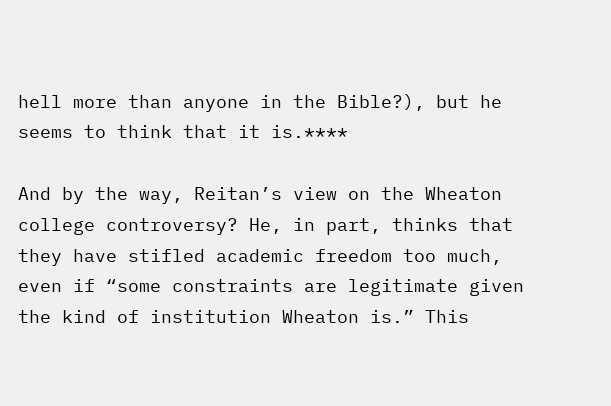hell more than anyone in the Bible?), but he seems to think that it is.****

And by the way, Reitan’s view on the Wheaton college controversy? He, in part, thinks that they have stifled academic freedom too much, even if “some constraints are legitimate given the kind of institution Wheaton is.” This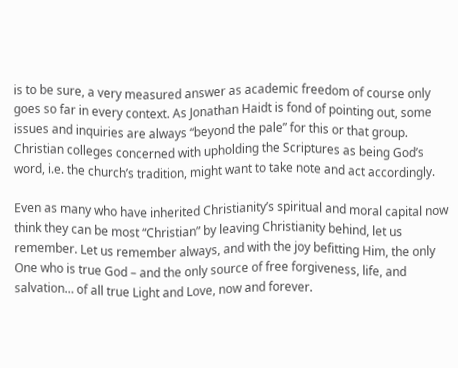is to be sure, a very measured answer as academic freedom of course only goes so far in every context. As Jonathan Haidt is fond of pointing out, some issues and inquiries are always “beyond the pale” for this or that group. Christian colleges concerned with upholding the Scriptures as being God’s word, i.e. the church’s tradition, might want to take note and act accordingly.

Even as many who have inherited Christianity’s spiritual and moral capital now think they can be most “Christian” by leaving Christianity behind, let us remember. Let us remember always, and with the joy befitting Him, the only One who is true God – and the only source of free forgiveness, life, and salvation… of all true Light and Love, now and forever.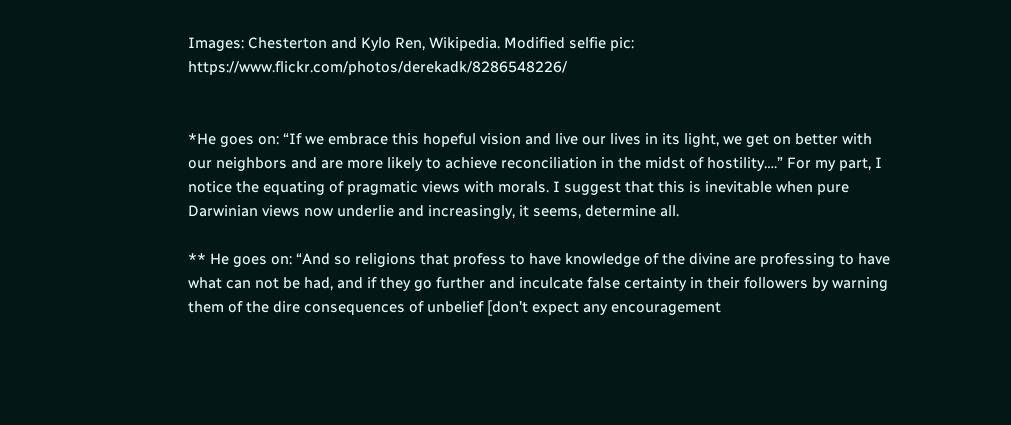Images: Chesterton and Kylo Ren, Wikipedia. Modified selfie pic: https://www.flickr.com/photos/derekadk/8286548226/


*He goes on: “If we embrace this hopeful vision and live our lives in its light, we get on better with our neighbors and are more likely to achieve reconciliation in the midst of hostility….” For my part, I notice the equating of pragmatic views with morals. I suggest that this is inevitable when pure Darwinian views now underlie and increasingly, it seems, determine all.

** He goes on: “And so religions that profess to have knowledge of the divine are professing to have what can not be had, and if they go further and inculcate false certainty in their followers by warning them of the dire consequences of unbelief [don’t expect any encouragement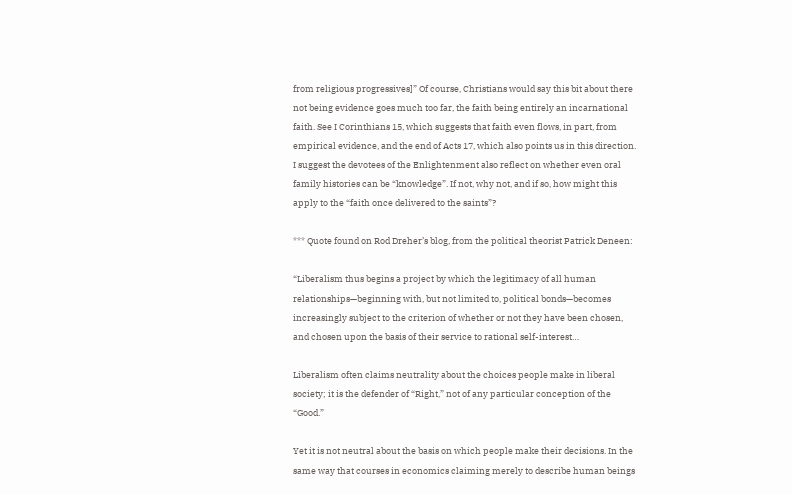from religious progressives]” Of course, Christians would say this bit about there not being evidence goes much too far, the faith being entirely an incarnational faith. See I Corinthians 15, which suggests that faith even flows, in part, from empirical evidence, and the end of Acts 17, which also points us in this direction. I suggest the devotees of the Enlightenment also reflect on whether even oral family histories can be “knowledge”. If not, why not, and if so, how might this apply to the “faith once delivered to the saints”?

*** Quote found on Rod Dreher’s blog, from the political theorist Patrick Deneen:

“Liberalism thus begins a project by which the legitimacy of all human relationships—beginning with, but not limited to, political bonds—becomes increasingly subject to the criterion of whether or not they have been chosen, and chosen upon the basis of their service to rational self-interest…

Liberalism often claims neutrality about the choices people make in liberal society; it is the defender of “Right,” not of any particular conception of the “Good.”

Yet it is not neutral about the basis on which people make their decisions. In the same way that courses in economics claiming merely to describe human beings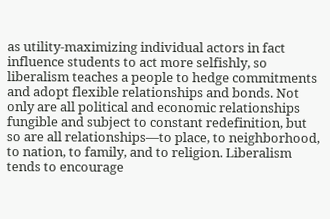as utility-maximizing individual actors in fact influence students to act more selfishly, so liberalism teaches a people to hedge commitments and adopt flexible relationships and bonds. Not only are all political and economic relationships fungible and subject to constant redefinition, but so are all relationships—to place, to neighborhood, to nation, to family, and to religion. Liberalism tends to encourage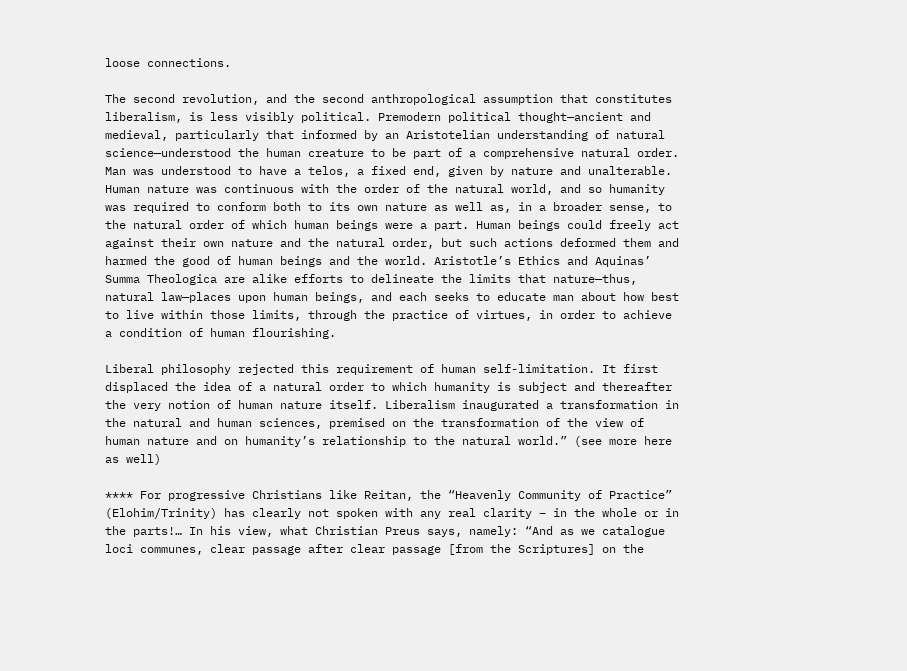loose connections.

The second revolution, and the second anthropological assumption that constitutes liberalism, is less visibly political. Premodern political thought—ancient and medieval, particularly that informed by an Aristotelian understanding of natural science—understood the human creature to be part of a comprehensive natural order. Man was understood to have a telos, a fixed end, given by nature and unalterable. Human nature was continuous with the order of the natural world, and so humanity was required to conform both to its own nature as well as, in a broader sense, to the natural order of which human beings were a part. Human beings could freely act against their own nature and the natural order, but such actions deformed them and harmed the good of human beings and the world. Aristotle’s Ethics and Aquinas’ Summa Theologica are alike efforts to delineate the limits that nature—thus, natural law—places upon human beings, and each seeks to educate man about how best to live within those limits, through the practice of virtues, in order to achieve a condition of human flourishing.

Liberal philosophy rejected this requirement of human self-limitation. It first displaced the idea of a natural order to which humanity is subject and thereafter the very notion of human nature itself. Liberalism inaugurated a transformation in the natural and human sciences, premised on the transformation of the view of human nature and on humanity’s relationship to the natural world.” (see more here as well)

**** For progressive Christians like Reitan, the “Heavenly Community of Practice” (Elohim/Trinity) has clearly not spoken with any real clarity – in the whole or in the parts!… In his view, what Christian Preus says, namely: “And as we catalogue loci communes, clear passage after clear passage [from the Scriptures] on the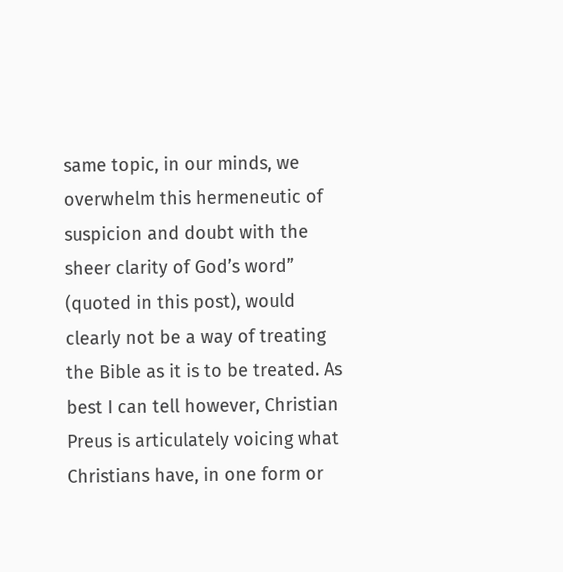same topic, in our minds, we overwhelm this hermeneutic of suspicion and doubt with the sheer clarity of God’s word” (quoted in this post), would clearly not be a way of treating the Bible as it is to be treated. As best I can tell however, Christian Preus is articulately voicing what Christians have, in one form or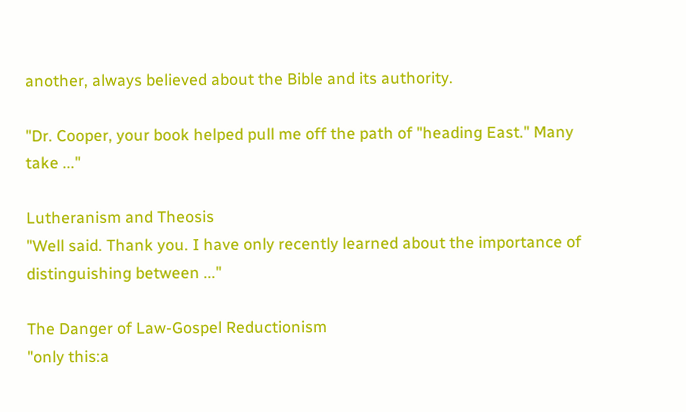another, always believed about the Bible and its authority.

"Dr. Cooper, your book helped pull me off the path of "heading East." Many take ..."

Lutheranism and Theosis
"Well said. Thank you. I have only recently learned about the importance of distinguishing between ..."

The Danger of Law-Gospel Reductionism
"only this:a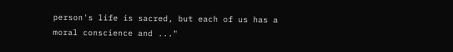person's life is sacred, but each of us has a moral conscience and ..."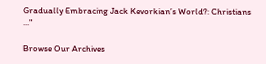Gradually Embracing Jack Kevorkian’s World?: Christians ..."

Browse Our Archives